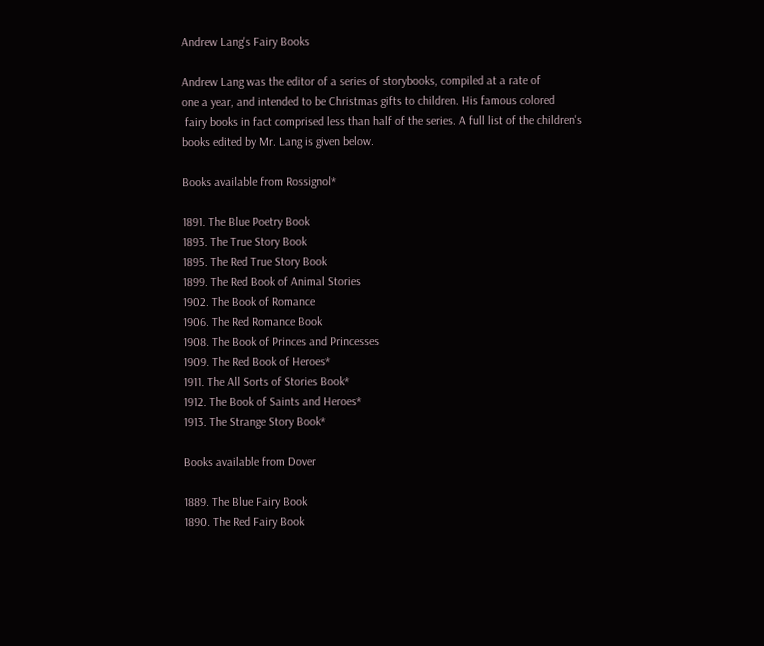Andrew Lang's Fairy Books

Andrew Lang was the editor of a series of storybooks, compiled at a rate of
one a year, and intended to be Christmas gifts to children. His famous colored
 fairy books in fact comprised less than half of the series. A full list of the children's
books edited by Mr. Lang is given below.

Books available from Rossignol*

1891. The Blue Poetry Book
1893. The True Story Book
1895. The Red True Story Book
1899. The Red Book of Animal Stories
1902. The Book of Romance
1906. The Red Romance Book
1908. The Book of Princes and Princesses
1909. The Red Book of Heroes*
1911. The All Sorts of Stories Book*
1912. The Book of Saints and Heroes*
1913. The Strange Story Book*

Books available from Dover

1889. The Blue Fairy Book
1890. The Red Fairy Book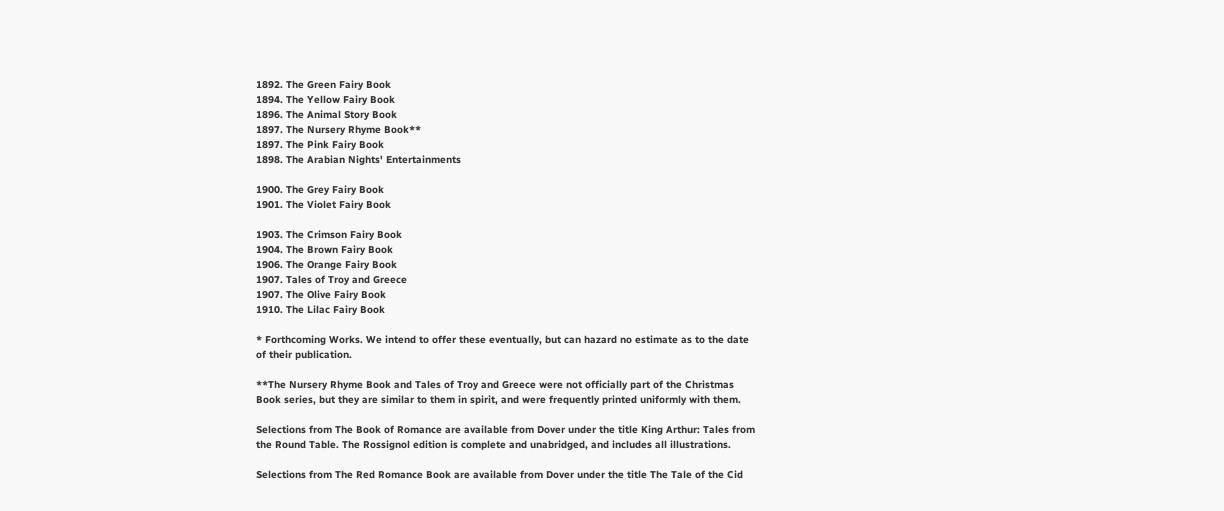1892. The Green Fairy Book
1894. The Yellow Fairy Book
1896. The Animal Story Book
1897. The Nursery Rhyme Book**
1897. The Pink Fairy Book
1898. The Arabian Nights' Entertainments

1900. The Grey Fairy Book
1901. The Violet Fairy Book

1903. The Crimson Fairy Book
1904. The Brown Fairy Book
1906. The Orange Fairy Book
1907. Tales of Troy and Greece
1907. The Olive Fairy Book
1910. The Lilac Fairy Book

* Forthcoming Works. We intend to offer these eventually, but can hazard no estimate as to the date
of their publication.

**The Nursery Rhyme Book and Tales of Troy and Greece were not officially part of the Christmas
Book series, but they are similar to them in spirit, and were frequently printed uniformly with them.

Selections from The Book of Romance are available from Dover under the title King Arthur: Tales from
the Round Table. The Rossignol edition is complete and unabridged, and includes all illustrations.

Selections from The Red Romance Book are available from Dover under the title The Tale of the Cid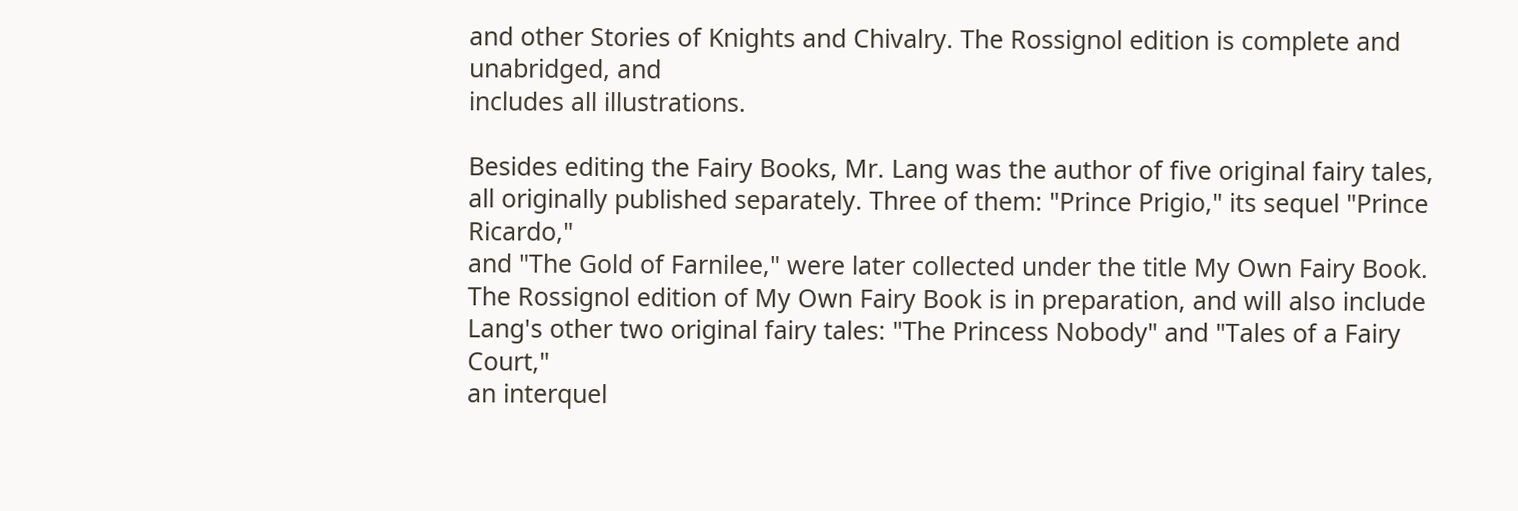and other Stories of Knights and Chivalry. The Rossignol edition is complete and unabridged, and
includes all illustrations.

Besides editing the Fairy Books, Mr. Lang was the author of five original fairy tales,
all originally published separately. Three of them: "Prince Prigio," its sequel "Prince Ricardo,"
and "The Gold of Farnilee," were later collected under the title My Own Fairy Book.
The Rossignol edition of My Own Fairy Book is in preparation, and will also include
Lang's other two original fairy tales: "The Princess Nobody" and "Tales of a Fairy Court,"
an interquel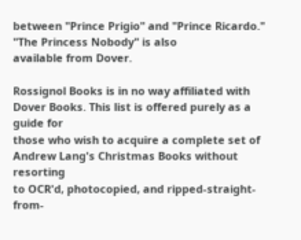between "Prince Prigio" and "Prince Ricardo." "The Princess Nobody" is also
available from Dover.

Rossignol Books is in no way affiliated with Dover Books. This list is offered purely as a guide for
those who wish to acquire a complete set of Andrew Lang's Christmas Books without resorting
to OCR'd, photocopied, and ripped-straight-from-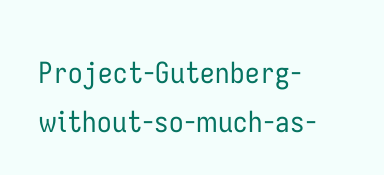Project-Gutenberg-without-so-much-as-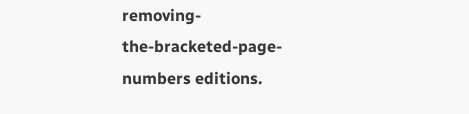removing-
the-bracketed-page-numbers editions.